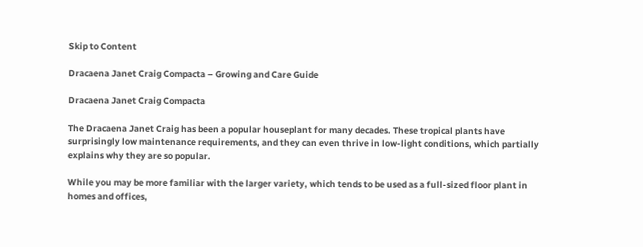Skip to Content

Dracaena Janet Craig Compacta – Growing and Care Guide

Dracaena Janet Craig Compacta

The Dracaena Janet Craig has been a popular houseplant for many decades. These tropical plants have surprisingly low maintenance requirements, and they can even thrive in low-light conditions, which partially explains why they are so popular.

While you may be more familiar with the larger variety, which tends to be used as a full-sized floor plant in homes and offices,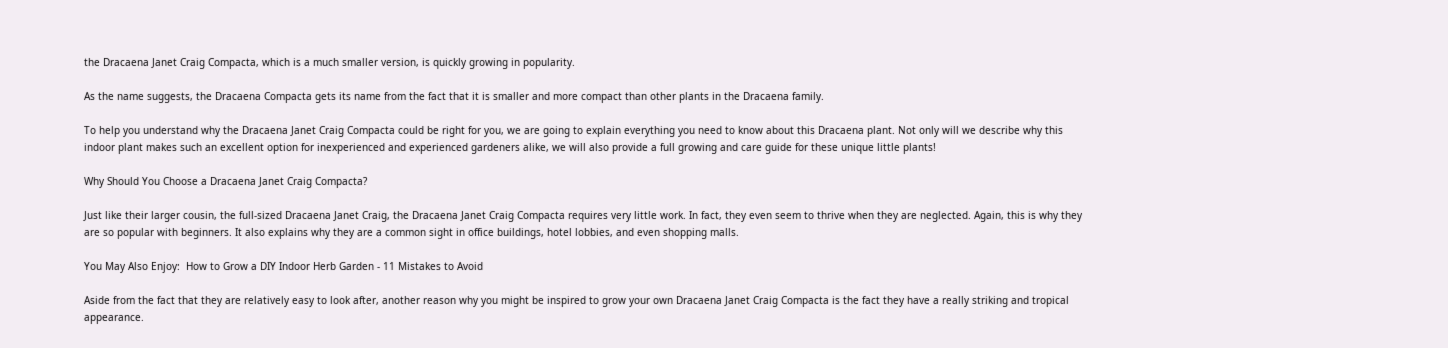the Dracaena Janet Craig Compacta, which is a much smaller version, is quickly growing in popularity.

As the name suggests, the Dracaena Compacta gets its name from the fact that it is smaller and more compact than other plants in the Dracaena family.

To help you understand why the Dracaena Janet Craig Compacta could be right for you, we are going to explain everything you need to know about this Dracaena plant. Not only will we describe why this indoor plant makes such an excellent option for inexperienced and experienced gardeners alike, we will also provide a full growing and care guide for these unique little plants!

Why Should You Choose a Dracaena Janet Craig Compacta?

Just like their larger cousin, the full-sized Dracaena Janet Craig, the Dracaena Janet Craig Compacta requires very little work. In fact, they even seem to thrive when they are neglected. Again, this is why they are so popular with beginners. It also explains why they are a common sight in office buildings, hotel lobbies, and even shopping malls.

You May Also Enjoy:  How to Grow a DIY Indoor Herb Garden - 11 Mistakes to Avoid

Aside from the fact that they are relatively easy to look after, another reason why you might be inspired to grow your own Dracaena Janet Craig Compacta is the fact they have a really striking and tropical appearance.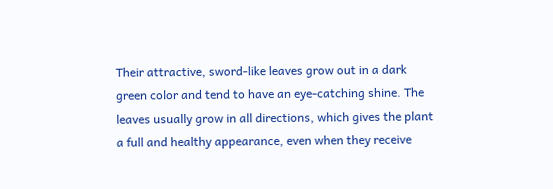Their attractive, sword-like leaves grow out in a dark green color and tend to have an eye-catching shine. The leaves usually grow in all directions, which gives the plant a full and healthy appearance, even when they receive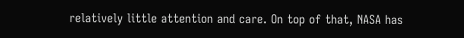relatively little attention and care. On top of that, NASA has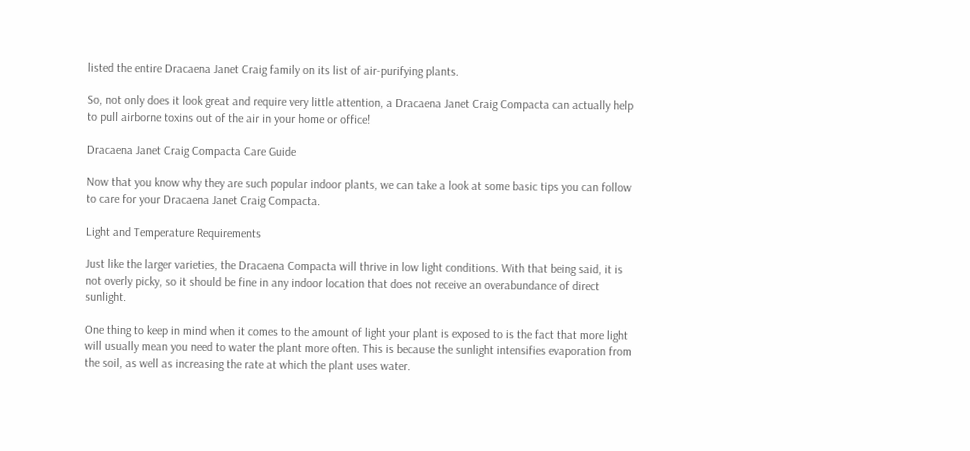listed the entire Dracaena Janet Craig family on its list of air-purifying plants.

So, not only does it look great and require very little attention, a Dracaena Janet Craig Compacta can actually help to pull airborne toxins out of the air in your home or office!

Dracaena Janet Craig Compacta Care Guide

Now that you know why they are such popular indoor plants, we can take a look at some basic tips you can follow to care for your Dracaena Janet Craig Compacta.

Light and Temperature Requirements

Just like the larger varieties, the Dracaena Compacta will thrive in low light conditions. With that being said, it is not overly picky, so it should be fine in any indoor location that does not receive an overabundance of direct sunlight.

One thing to keep in mind when it comes to the amount of light your plant is exposed to is the fact that more light will usually mean you need to water the plant more often. This is because the sunlight intensifies evaporation from the soil, as well as increasing the rate at which the plant uses water.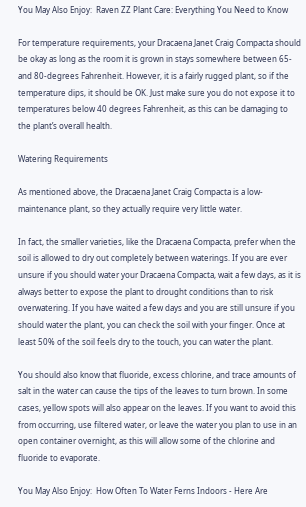You May Also Enjoy:  Raven ZZ Plant Care: Everything You Need to Know

For temperature requirements, your Dracaena Janet Craig Compacta should be okay as long as the room it is grown in stays somewhere between 65- and 80-degrees Fahrenheit. However, it is a fairly rugged plant, so if the temperature dips, it should be OK. Just make sure you do not expose it to temperatures below 40 degrees Fahrenheit, as this can be damaging to the plant’s overall health.

Watering Requirements

As mentioned above, the Dracaena Janet Craig Compacta is a low-maintenance plant, so they actually require very little water.

In fact, the smaller varieties, like the Dracaena Compacta, prefer when the soil is allowed to dry out completely between waterings. If you are ever unsure if you should water your Dracaena Compacta, wait a few days, as it is always better to expose the plant to drought conditions than to risk overwatering. If you have waited a few days and you are still unsure if you should water the plant, you can check the soil with your finger. Once at least 50% of the soil feels dry to the touch, you can water the plant.

You should also know that fluoride, excess chlorine, and trace amounts of salt in the water can cause the tips of the leaves to turn brown. In some cases, yellow spots will also appear on the leaves. If you want to avoid this from occurring, use filtered water, or leave the water you plan to use in an open container overnight, as this will allow some of the chlorine and fluoride to evaporate.

You May Also Enjoy:  How Often To Water Ferns Indoors - Here Are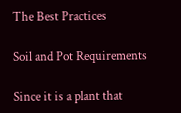The Best Practices

Soil and Pot Requirements

Since it is a plant that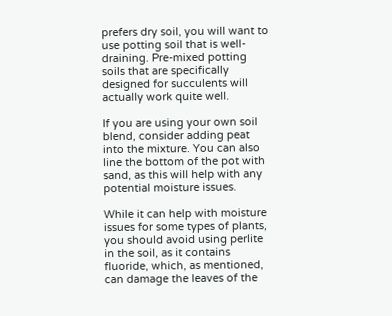prefers dry soil, you will want to use potting soil that is well-draining. Pre-mixed potting soils that are specifically designed for succulents will actually work quite well.

If you are using your own soil blend, consider adding peat into the mixture. You can also line the bottom of the pot with sand, as this will help with any potential moisture issues.

While it can help with moisture issues for some types of plants, you should avoid using perlite in the soil, as it contains fluoride, which, as mentioned, can damage the leaves of the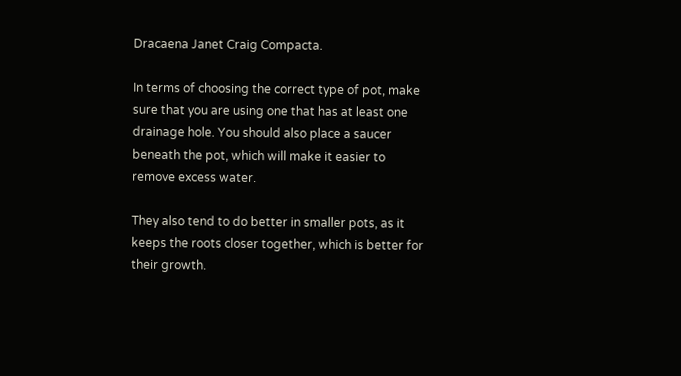Dracaena Janet Craig Compacta.

In terms of choosing the correct type of pot, make sure that you are using one that has at least one drainage hole. You should also place a saucer beneath the pot, which will make it easier to remove excess water.

They also tend to do better in smaller pots, as it keeps the roots closer together, which is better for their growth.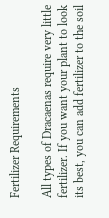Fertilizer Requirements

All types of Dracaenas require very little fertilizer. If you want your plant to look its best, you can add fertilizer to the soil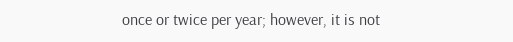once or twice per year; however, it is not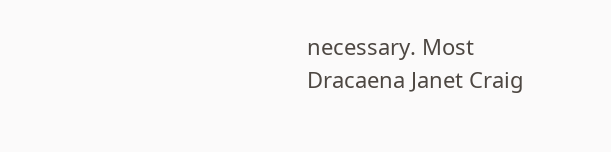necessary. Most Dracaena Janet Craig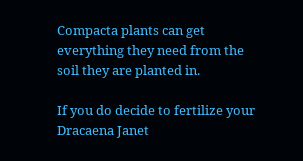Compacta plants can get everything they need from the soil they are planted in.

If you do decide to fertilize your Dracaena Janet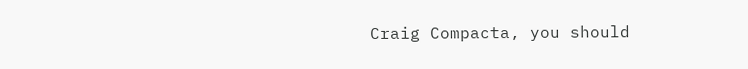Craig Compacta, you should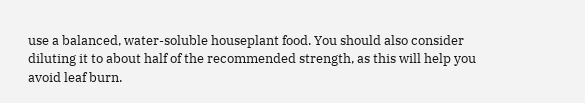use a balanced, water-soluble houseplant food. You should also consider diluting it to about half of the recommended strength, as this will help you avoid leaf burn.